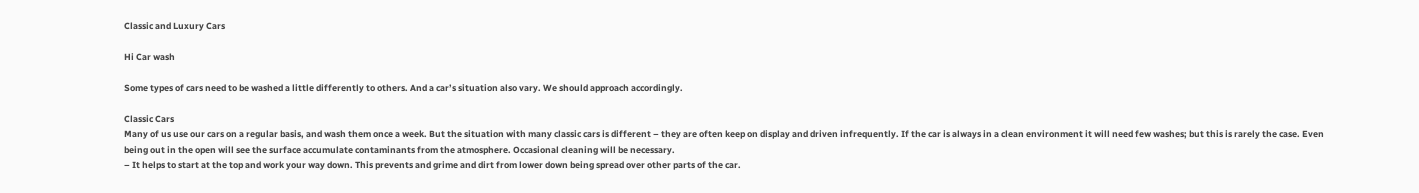Classic and Luxury Cars

Hi Car wash

Some types of cars need to be washed a little differently to others. And a car’s situation also vary. We should approach accordingly.

Classic Cars
Many of us use our cars on a regular basis, and wash them once a week. But the situation with many classic cars is different – they are often keep on display and driven infrequently. If the car is always in a clean environment it will need few washes; but this is rarely the case. Even being out in the open will see the surface accumulate contaminants from the atmosphere. Occasional cleaning will be necessary.
– It helps to start at the top and work your way down. This prevents and grime and dirt from lower down being spread over other parts of the car.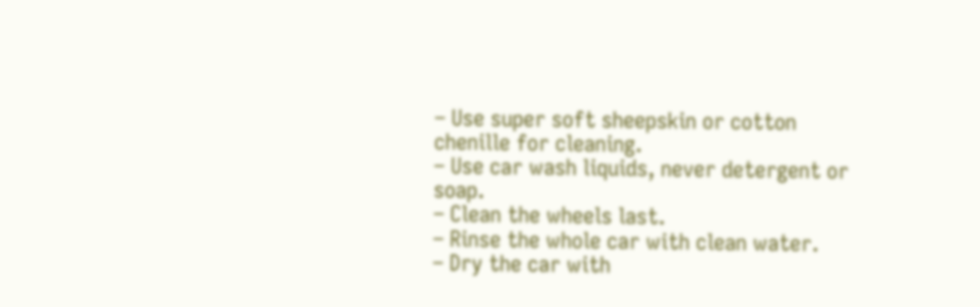– Use super soft sheepskin or cotton chenille for cleaning.
– Use car wash liquids, never detergent or soap.
– Clean the wheels last.
– Rinse the whole car with clean water.
– Dry the car with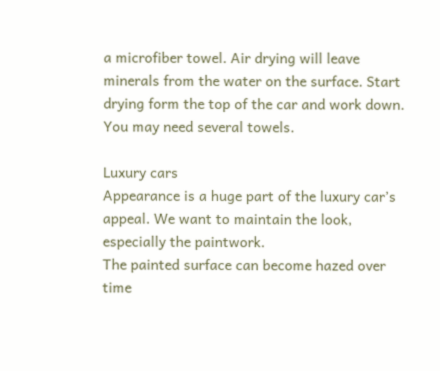a microfiber towel. Air drying will leave minerals from the water on the surface. Start drying form the top of the car and work down. You may need several towels.

Luxury cars
Appearance is a huge part of the luxury car’s appeal. We want to maintain the look, especially the paintwork.
The painted surface can become hazed over time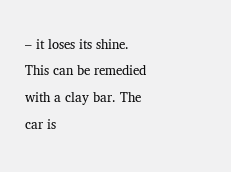– it loses its shine. This can be remedied with a clay bar. The car is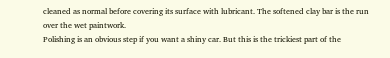cleaned as normal before covering its surface with lubricant. The softened clay bar is the run over the wet paintwork.
Polishing is an obvious step if you want a shiny car. But this is the trickiest part of the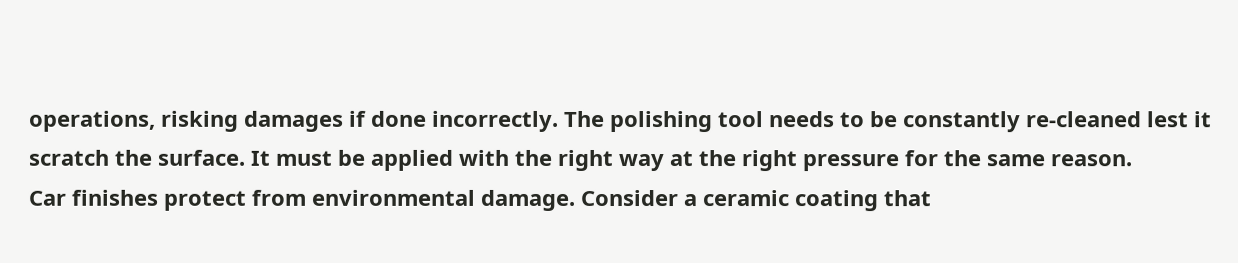operations, risking damages if done incorrectly. The polishing tool needs to be constantly re-cleaned lest it scratch the surface. It must be applied with the right way at the right pressure for the same reason.
Car finishes protect from environmental damage. Consider a ceramic coating that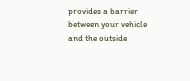provides a barrier between your vehicle and the outside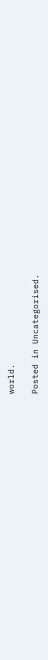world.

Posted in Uncategorised.